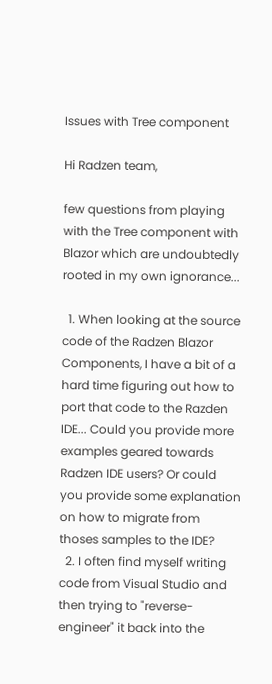Issues with Tree component

Hi Radzen team,

few questions from playing with the Tree component with Blazor which are undoubtedly rooted in my own ignorance...

  1. When looking at the source code of the Radzen Blazor Components, I have a bit of a hard time figuring out how to port that code to the Razden IDE... Could you provide more examples geared towards Radzen IDE users? Or could you provide some explanation on how to migrate from thoses samples to the IDE?
  2. I often find myself writing code from Visual Studio and then trying to "reverse-engineer" it back into the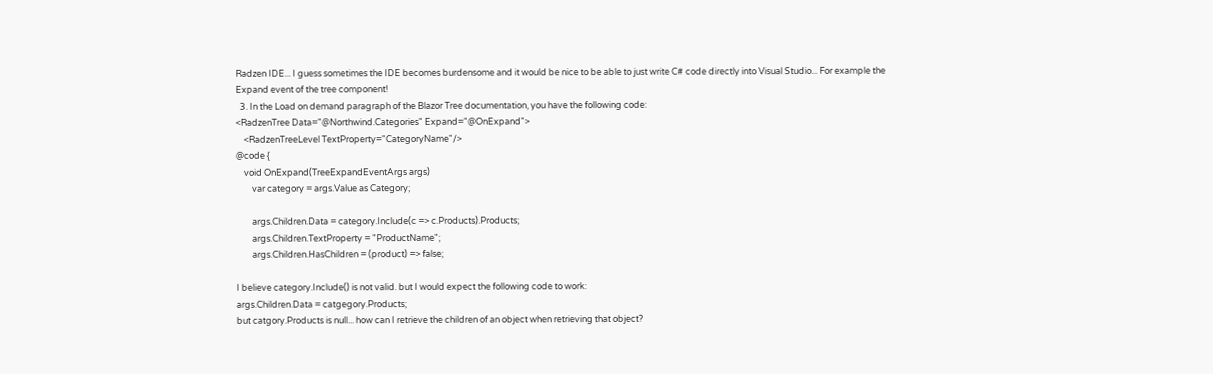Radzen IDE... I guess sometimes the IDE becomes burdensome and it would be nice to be able to just write C# code directly into Visual Studio... For example the Expand event of the tree component!
  3. In the Load on demand paragraph of the Blazor Tree documentation, you have the following code:
<RadzenTree Data="@Northwind.Categories" Expand="@OnExpand">
    <RadzenTreeLevel TextProperty="CategoryName"/>
@code {
    void OnExpand(TreeExpandEventArgs args)
        var category = args.Value as Category;

        args.Children.Data = category.Include(c => c.Products).Products;
        args.Children.TextProperty = "ProductName";
        args.Children.HasChildren = (product) => false;

I believe category.Include() is not valid. but I would expect the following code to work:
args.Children.Data = catgegory.Products;
but catgory.Products is null... how can I retrieve the children of an object when retrieving that object?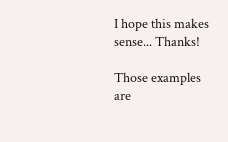I hope this makes sense... Thanks!

Those examples are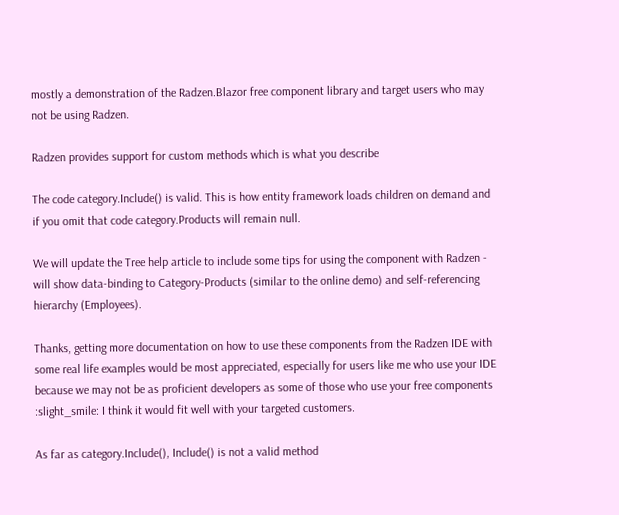mostly a demonstration of the Radzen.Blazor free component library and target users who may not be using Radzen.

Radzen provides support for custom methods which is what you describe

The code category.Include() is valid. This is how entity framework loads children on demand and if you omit that code category.Products will remain null.

We will update the Tree help article to include some tips for using the component with Radzen - will show data-binding to Category-Products (similar to the online demo) and self-referencing hierarchy (Employees).

Thanks, getting more documentation on how to use these components from the Radzen IDE with some real life examples would be most appreciated, especially for users like me who use your IDE because we may not be as proficient developers as some of those who use your free components :slight_smile: I think it would fit well with your targeted customers.

As far as category.Include(), Include() is not a valid method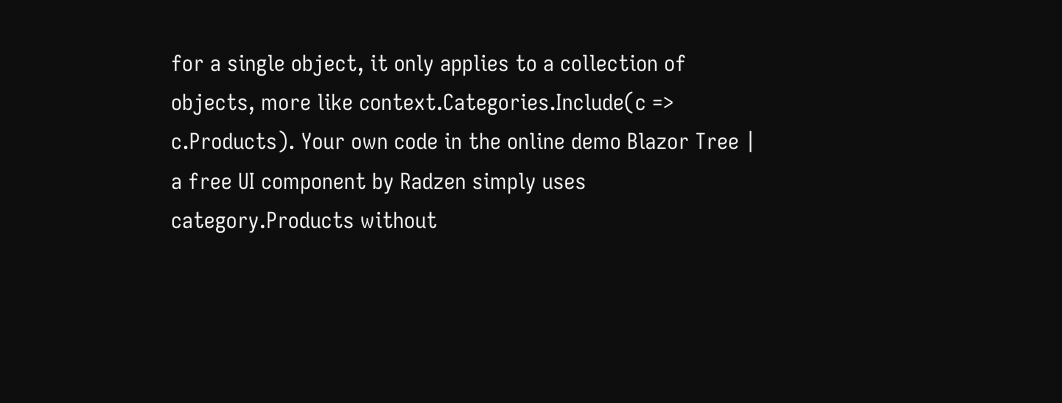for a single object, it only applies to a collection of objects, more like context.Categories.Include(c => c.Products). Your own code in the online demo Blazor Tree | a free UI component by Radzen simply uses category.Products without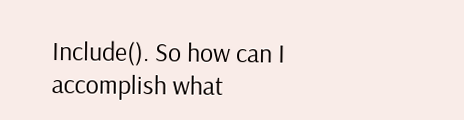Include(). So how can I accomplish what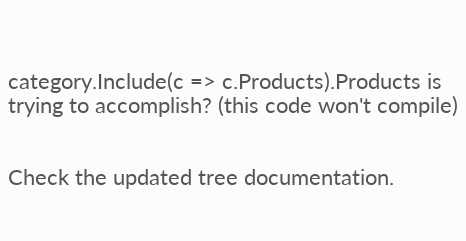category.Include(c => c.Products).Products is trying to accomplish? (this code won't compile)


Check the updated tree documentation.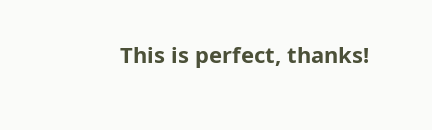This is perfect, thanks!